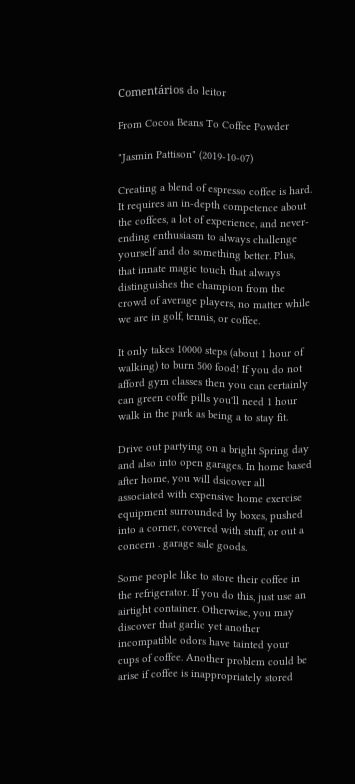Comentários do leitor

From Cocoa Beans To Coffee Powder

"Jasmin Pattison" (2019-10-07)

Creating a blend of espresso coffee is hard. It requires an in-depth competence about the coffees, a lot of experience, and never-ending enthusiasm to always challenge yourself and do something better. Plus, that innate magic touch that always distinguishes the champion from the crowd of average players, no matter while we are in golf, tennis, or coffee.

It only takes 10000 steps (about 1 hour of walking) to burn 500 food! If you do not afford gym classes then you can certainly can green coffe pills you'll need 1 hour walk in the park as being a to stay fit.

Drive out partying on a bright Spring day and also into open garages. In home based after home, you will dsicover all associated with expensive home exercise equipment surrounded by boxes, pushed into a corner, covered with stuff, or out a concern . garage sale goods.

Some people like to store their coffee in the refrigerator. If you do this, just use an airtight container. Otherwise, you may discover that garlic yet another incompatible odors have tainted your cups of coffee. Another problem could be arise if coffee is inappropriately stored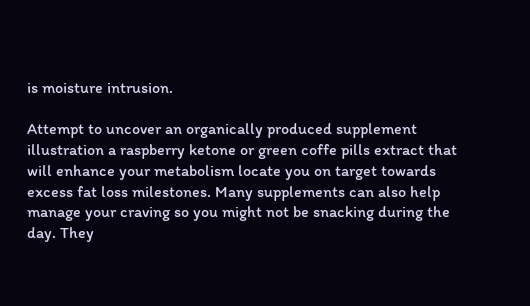is moisture intrusion.

Attempt to uncover an organically produced supplement illustration a raspberry ketone or green coffe pills extract that will enhance your metabolism locate you on target towards excess fat loss milestones. Many supplements can also help manage your craving so you might not be snacking during the day. They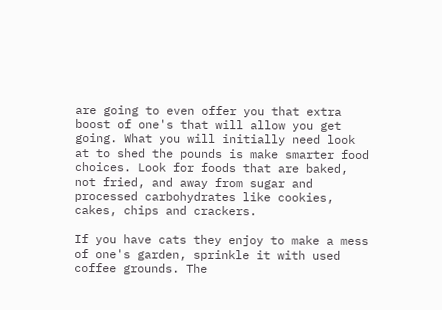are going to even offer you that extra boost of one's that will allow you get going. What you will initially need look at to shed the pounds is make smarter food choices. Look for foods that are baked, not fried, and away from sugar and processed carbohydrates like cookies, cakes, chips and crackers.

If you have cats they enjoy to make a mess of one's garden, sprinkle it with used coffee grounds. The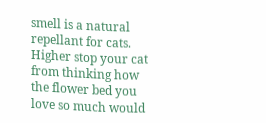smell is a natural repellant for cats. Higher stop your cat from thinking how the flower bed you love so much would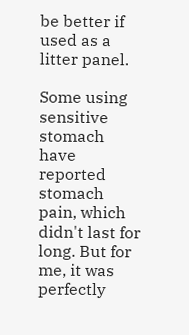be better if used as a litter panel.

Some using sensitive stomach have reported stomach pain, which didn't last for long. But for me, it was perfectly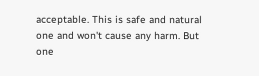acceptable. This is safe and natural one and won't cause any harm. But one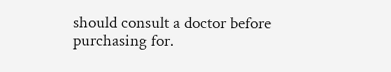should consult a doctor before purchasing for.